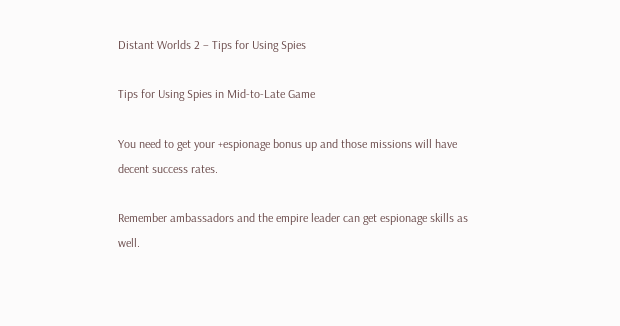Distant Worlds 2 – Tips for Using Spies

Tips for Using Spies in Mid-to-Late Game

You need to get your +espionage bonus up and those missions will have decent success rates.

Remember ambassadors and the empire leader can get espionage skills as well.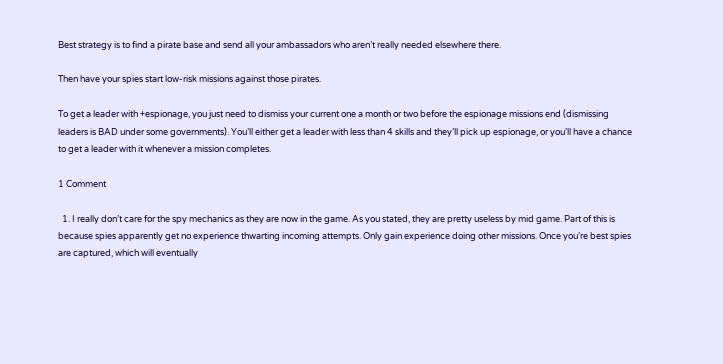Best strategy is to find a pirate base and send all your ambassadors who aren’t really needed elsewhere there.

Then have your spies start low-risk missions against those pirates.

To get a leader with +espionage, you just need to dismiss your current one a month or two before the espionage missions end (dismissing leaders is BAD under some governments). You’ll either get a leader with less than 4 skills and they’ll pick up espionage, or you’ll have a chance to get a leader with it whenever a mission completes.

1 Comment

  1. I really don’t care for the spy mechanics as they are now in the game. As you stated, they are pretty useless by mid game. Part of this is because spies apparently get no experience thwarting incoming attempts. Only gain experience doing other missions. Once you’re best spies are captured, which will eventually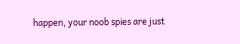happen, your noob spies are just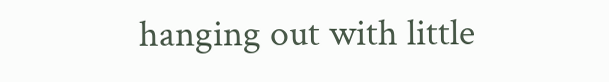hanging out with little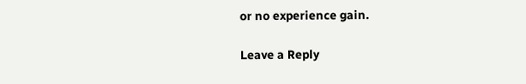or no experience gain.

Leave a Reply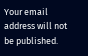Your email address will not be published.